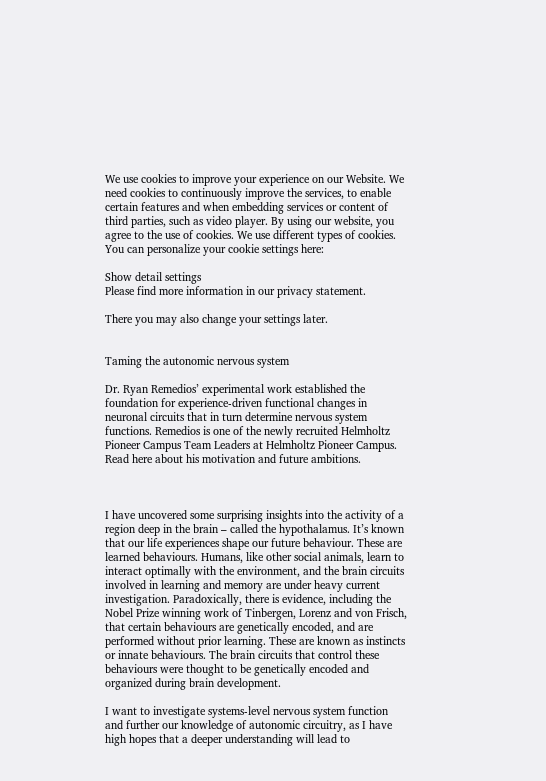We use cookies to improve your experience on our Website. We need cookies to continuously improve the services, to enable certain features and when embedding services or content of third parties, such as video player. By using our website, you agree to the use of cookies. We use different types of cookies. You can personalize your cookie settings here:

Show detail settings
Please find more information in our privacy statement.

There you may also change your settings later.


Taming the autonomic nervous system

Dr. Ryan Remedios’ experimental work established the foundation for experience-driven functional changes in neuronal circuits that in turn determine nervous system functions. Remedios is one of the newly recruited Helmholtz Pioneer Campus Team Leaders at Helmholtz Pioneer Campus. Read here about his motivation and future ambitions.



I have uncovered some surprising insights into the activity of a region deep in the brain – called the hypothalamus. It’s known that our life experiences shape our future behaviour. These are learned behaviours. Humans, like other social animals, learn to interact optimally with the environment, and the brain circuits involved in learning and memory are under heavy current investigation. Paradoxically, there is evidence, including the Nobel Prize winning work of Tinbergen, Lorenz and von Frisch, that certain behaviours are genetically encoded, and are performed without prior learning. These are known as instincts or innate behaviours. The brain circuits that control these behaviours were thought to be genetically encoded and organized during brain development.

I want to investigate systems-level nervous system function and further our knowledge of autonomic circuitry, as I have high hopes that a deeper understanding will lead to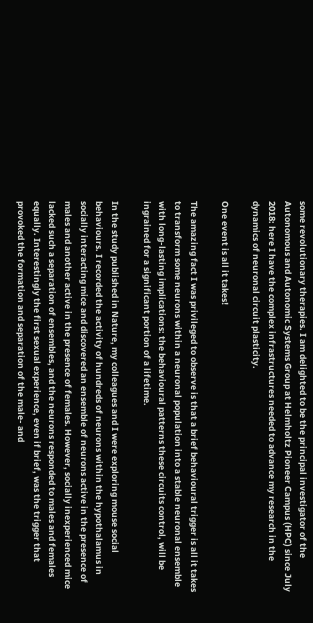some revolutionary therapies. I am delighted to be the principal investigator of the Autonomous and Autonomic Systems Group at Helmholtz Pioneer Campus (HPC) since July 2018: here I have the complex infrastructures needed to advance my research in the dynamics of neuronal circuit plasticity.

One event is all it takes!

The amazing fact I was privileged to observe is that a brief behavioural trigger is all it takes to transform some neurons within a neuronal population into a stable neuronal ensemble with long-lasting implications: the behavioural patterns these circuits control, will be ingrained for a significant portion of a lifetime.

In the study published in Nature, my colleagues and I were exploring mouse social behaviours. I recorded the activity of hundreds of neurons within the hypothalamus in socially interacting mice and discovered an ensemble of neurons active in the presence of males and another active in the presence of females. However, socially inexperienced mice lacked such a separation of ensembles, and the neurons responded to males and females equally. Interestingly the first sexual experience, even if brief, was the trigger that provoked the formation and separation of the male- and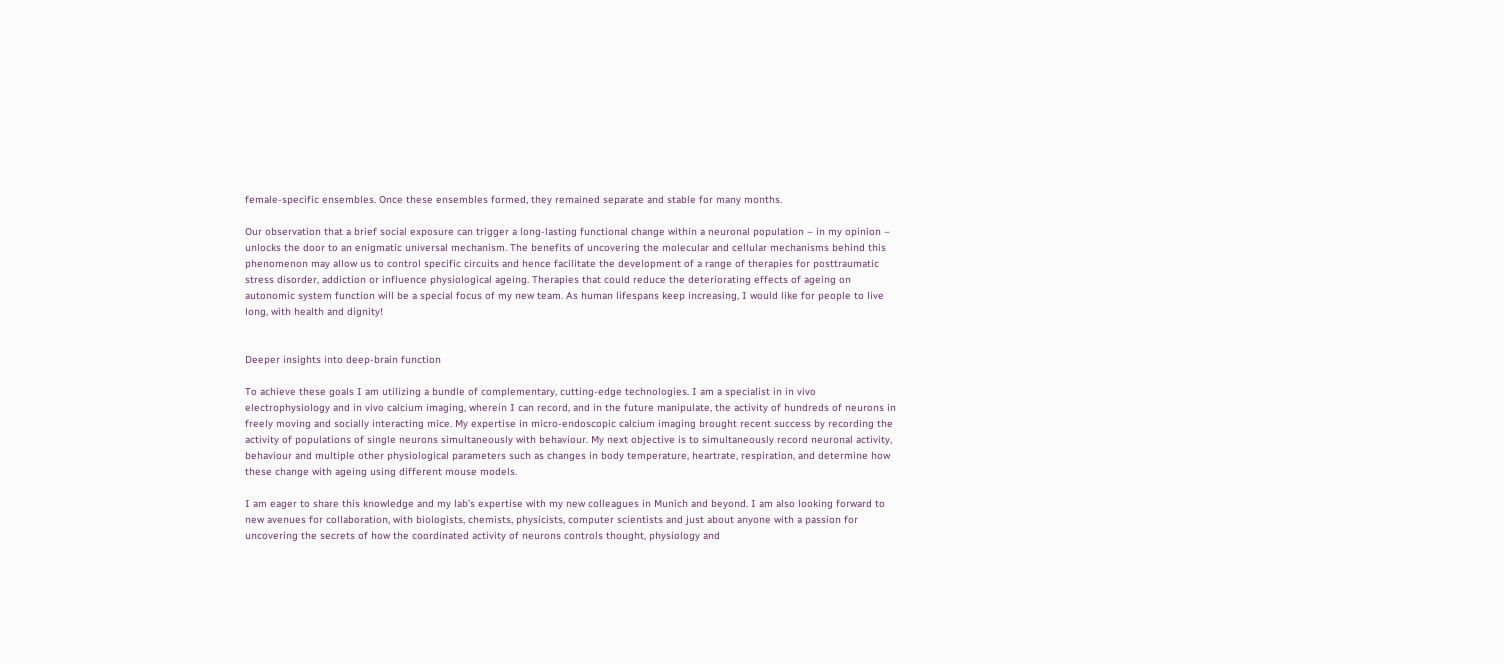female-specific ensembles. Once these ensembles formed, they remained separate and stable for many months.

Our observation that a brief social exposure can trigger a long-lasting functional change within a neuronal population – in my opinion – unlocks the door to an enigmatic universal mechanism. The benefits of uncovering the molecular and cellular mechanisms behind this phenomenon may allow us to control specific circuits and hence facilitate the development of a range of therapies for posttraumatic stress disorder, addiction or influence physiological ageing. Therapies that could reduce the deteriorating effects of ageing on autonomic system function will be a special focus of my new team. As human lifespans keep increasing, I would like for people to live long, with health and dignity!


Deeper insights into deep-brain function

To achieve these goals I am utilizing a bundle of complementary, cutting-edge technologies. I am a specialist in in vivo electrophysiology and in vivo calcium imaging, wherein I can record, and in the future manipulate, the activity of hundreds of neurons in freely moving and socially interacting mice. My expertise in micro-endoscopic calcium imaging brought recent success by recording the activity of populations of single neurons simultaneously with behaviour. My next objective is to simultaneously record neuronal activity, behaviour and multiple other physiological parameters such as changes in body temperature, heartrate, respiration, and determine how these change with ageing using different mouse models.

I am eager to share this knowledge and my lab’s expertise with my new colleagues in Munich and beyond. I am also looking forward to new avenues for collaboration, with biologists, chemists, physicists, computer scientists and just about anyone with a passion for uncovering the secrets of how the coordinated activity of neurons controls thought, physiology and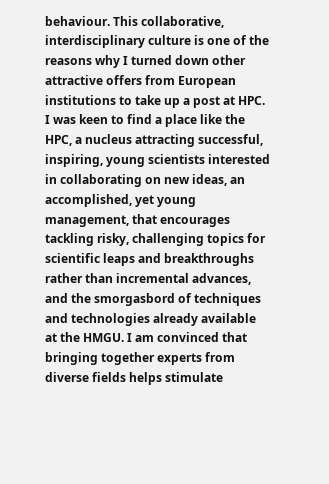behaviour. This collaborative, interdisciplinary culture is one of the reasons why I turned down other attractive offers from European institutions to take up a post at HPC. I was keen to find a place like the HPC, a nucleus attracting successful, inspiring, young scientists interested in collaborating on new ideas, an accomplished, yet young management, that encourages tackling risky, challenging topics for scientific leaps and breakthroughs rather than incremental advances, and the smorgasbord of techniques and technologies already available at the HMGU. I am convinced that bringing together experts from diverse fields helps stimulate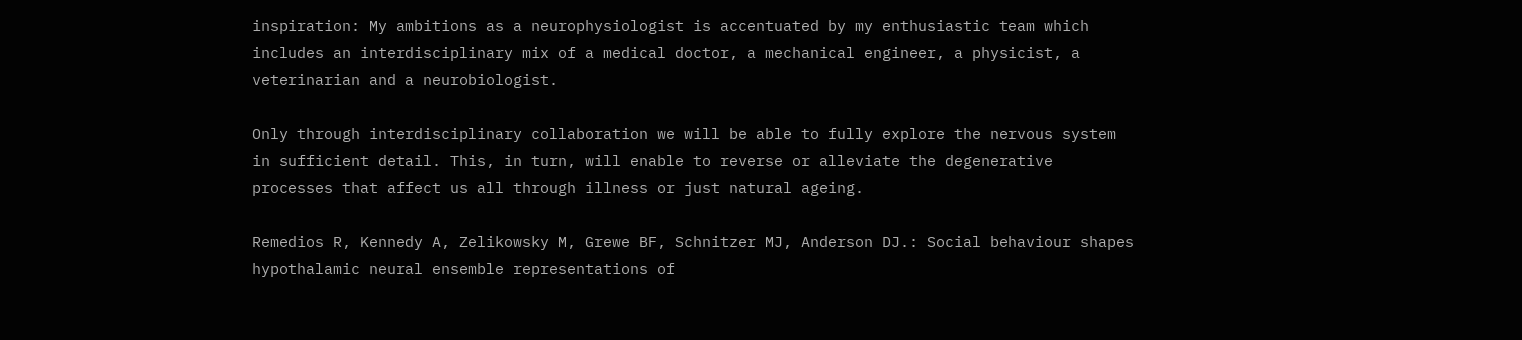inspiration: My ambitions as a neurophysiologist is accentuated by my enthusiastic team which includes an interdisciplinary mix of a medical doctor, a mechanical engineer, a physicist, a veterinarian and a neurobiologist.

Only through interdisciplinary collaboration we will be able to fully explore the nervous system in sufficient detail. This, in turn, will enable to reverse or alleviate the degenerative processes that affect us all through illness or just natural ageing.

Remedios R, Kennedy A, Zelikowsky M, Grewe BF, Schnitzer MJ, Anderson DJ.: Social behaviour shapes hypothalamic neural ensemble representations of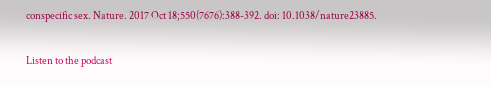conspecific sex. Nature. 2017 Oct 18;550(7676):388-392. doi: 10.1038/nature23885.

Listen to the podcast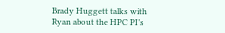Brady Huggett talks with Ryan about the HPC PI’s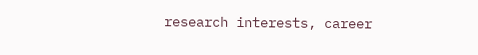research interests, career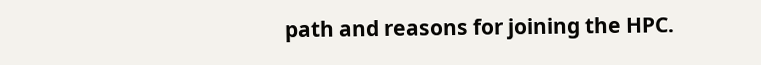path and reasons for joining the HPC.